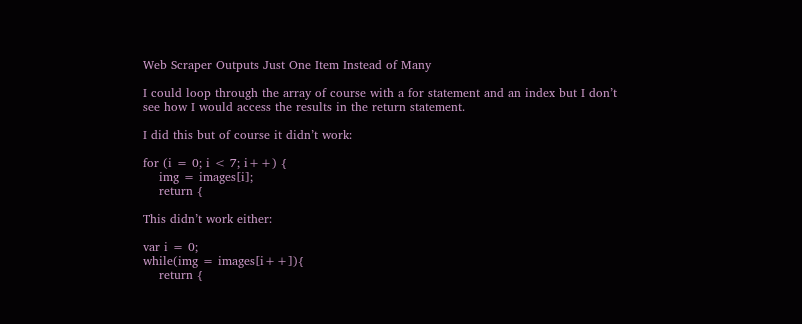Web Scraper Outputs Just One Item Instead of Many

I could loop through the array of course with a for statement and an index but I don’t see how I would access the results in the return statement.

I did this but of course it didn’t work:

for (i = 0; i < 7; i++) {
    img = images[i];
    return {

This didn’t work either:

var i = 0;
while(img = images[i++]){
    return {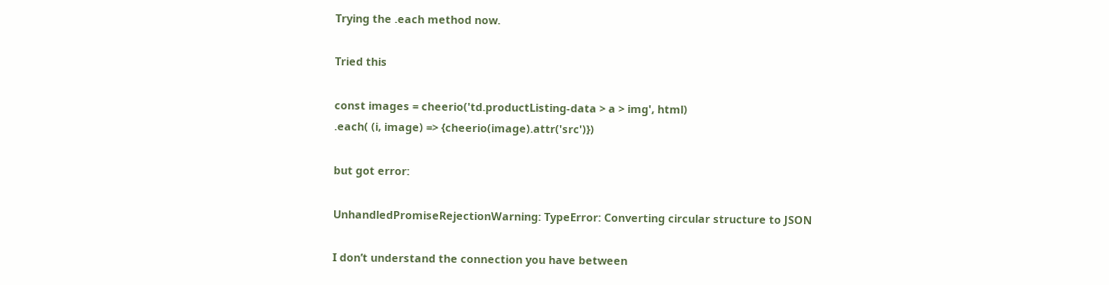Trying the .each method now.

Tried this

const images = cheerio('td.productListing-data > a > img', html)
.each( (i, image) => {cheerio(image).attr('src')})

but got error:

UnhandledPromiseRejectionWarning: TypeError: Converting circular structure to JSON

I don’t understand the connection you have between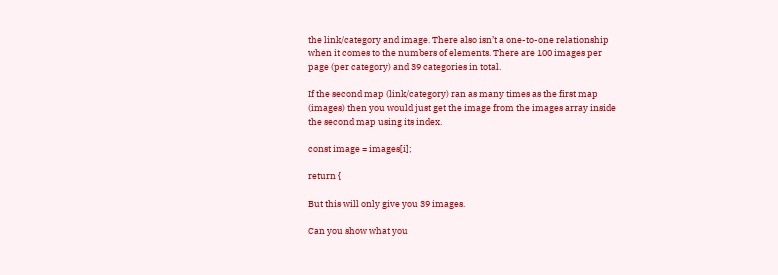the link/category and image. There also isn’t a one-to-one relationship when it comes to the numbers of elements. There are 100 images per page (per category) and 39 categories in total.

If the second map (link/category) ran as many times as the first map (images) then you would just get the image from the images array inside the second map using its index.

const image = images[i];

return {

But this will only give you 39 images.

Can you show what you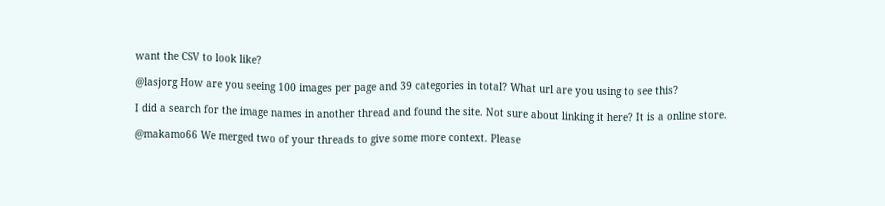want the CSV to look like?

@lasjorg How are you seeing 100 images per page and 39 categories in total? What url are you using to see this?

I did a search for the image names in another thread and found the site. Not sure about linking it here? It is a online store.

@makamo66 We merged two of your threads to give some more context. Please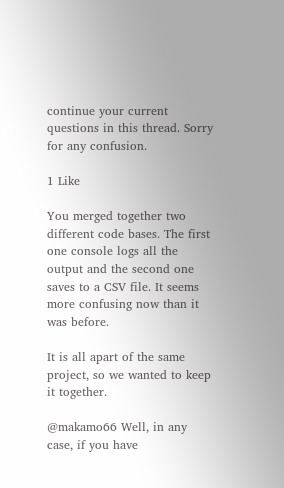continue your current questions in this thread. Sorry for any confusion.

1 Like

You merged together two different code bases. The first one console logs all the output and the second one saves to a CSV file. It seems more confusing now than it was before.

It is all apart of the same project, so we wanted to keep it together.

@makamo66 Well, in any case, if you have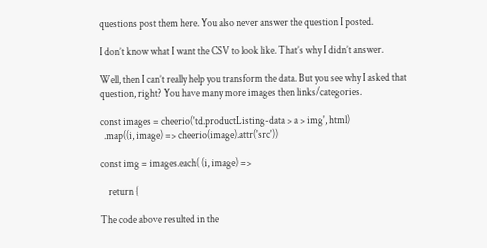questions post them here. You also never answer the question I posted.

I don’t know what I want the CSV to look like. That’s why I didn’t answer.

Well, then I can’t really help you transform the data. But you see why I asked that question, right? You have many more images then links/categories.

const images = cheerio('td.productListing-data > a > img', html)
  .map((i, image) => cheerio(image).attr('src'))

const img = images.each( (i, image) =>

    return {

The code above resulted in the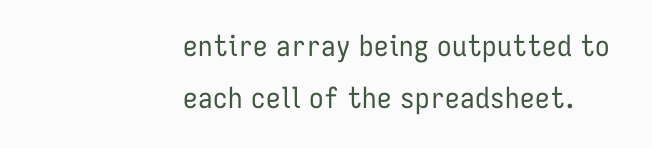entire array being outputted to each cell of the spreadsheet.